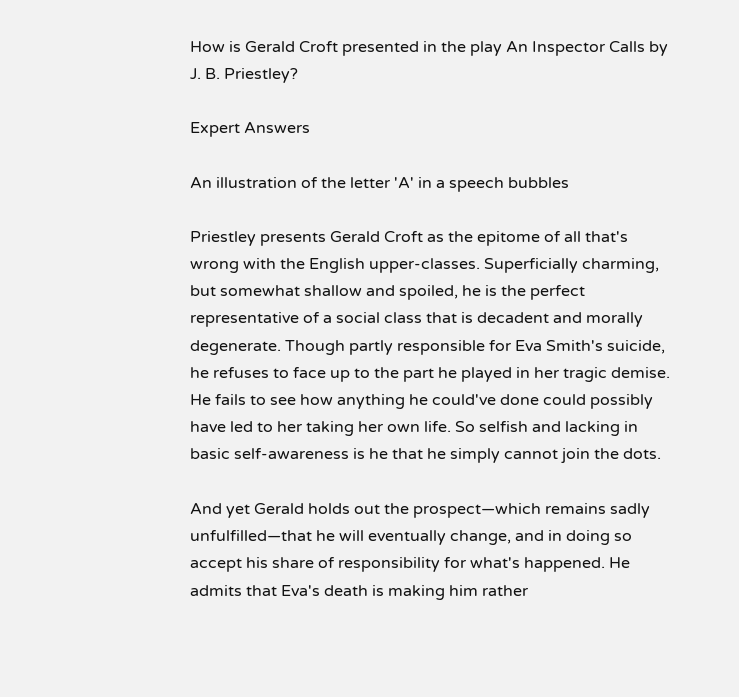How is Gerald Croft presented in the play An Inspector Calls by J. B. Priestley?

Expert Answers

An illustration of the letter 'A' in a speech bubbles

Priestley presents Gerald Croft as the epitome of all that's wrong with the English upper-classes. Superficially charming, but somewhat shallow and spoiled, he is the perfect representative of a social class that is decadent and morally degenerate. Though partly responsible for Eva Smith's suicide, he refuses to face up to the part he played in her tragic demise. He fails to see how anything he could've done could possibly have led to her taking her own life. So selfish and lacking in basic self-awareness is he that he simply cannot join the dots.

And yet Gerald holds out the prospect—which remains sadly unfulfilled—that he will eventually change, and in doing so accept his share of responsibility for what's happened. He admits that Eva's death is making him rather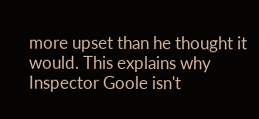more upset than he thought it would. This explains why Inspector Goole isn't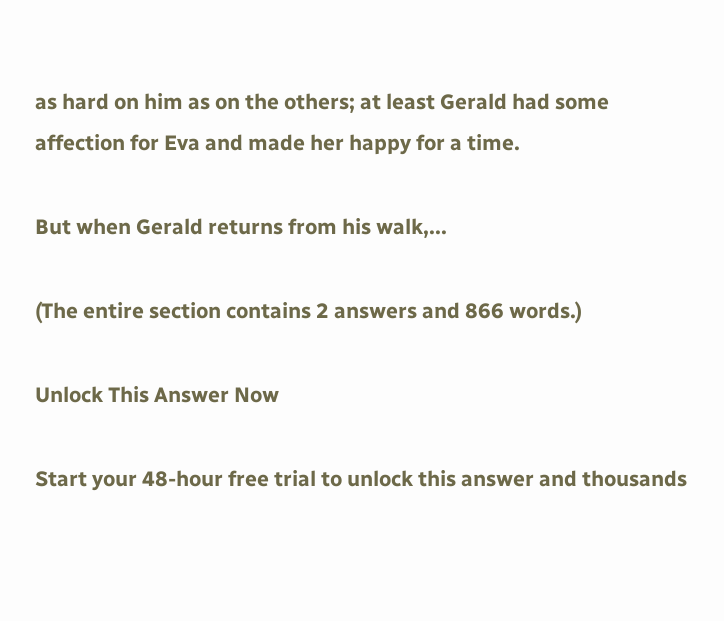as hard on him as on the others; at least Gerald had some affection for Eva and made her happy for a time.

But when Gerald returns from his walk,...

(The entire section contains 2 answers and 866 words.)

Unlock This Answer Now

Start your 48-hour free trial to unlock this answer and thousands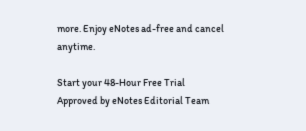more. Enjoy eNotes ad-free and cancel anytime.

Start your 48-Hour Free Trial
Approved by eNotes Editorial Team